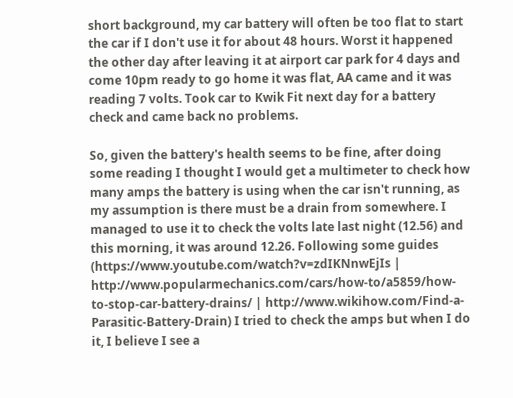short background, my car battery will often be too flat to start the car if I don't use it for about 48 hours. Worst it happened the other day after leaving it at airport car park for 4 days and come 10pm ready to go home it was flat, AA came and it was reading 7 volts. Took car to Kwik Fit next day for a battery check and came back no problems.

So, given the battery's health seems to be fine, after doing some reading I thought I would get a multimeter to check how many amps the battery is using when the car isn't running, as my assumption is there must be a drain from somewhere. I managed to use it to check the volts late last night (12.56) and this morning, it was around 12.26. Following some guides (https://www.youtube.com/watch?v=zdIKNnwEjIs | http://www.popularmechanics.com/cars/how-to/a5859/how-to-stop-car-battery-drains/ | http://www.wikihow.com/Find-a-Parasitic-Battery-Drain) I tried to check the amps but when I do it, I believe I see a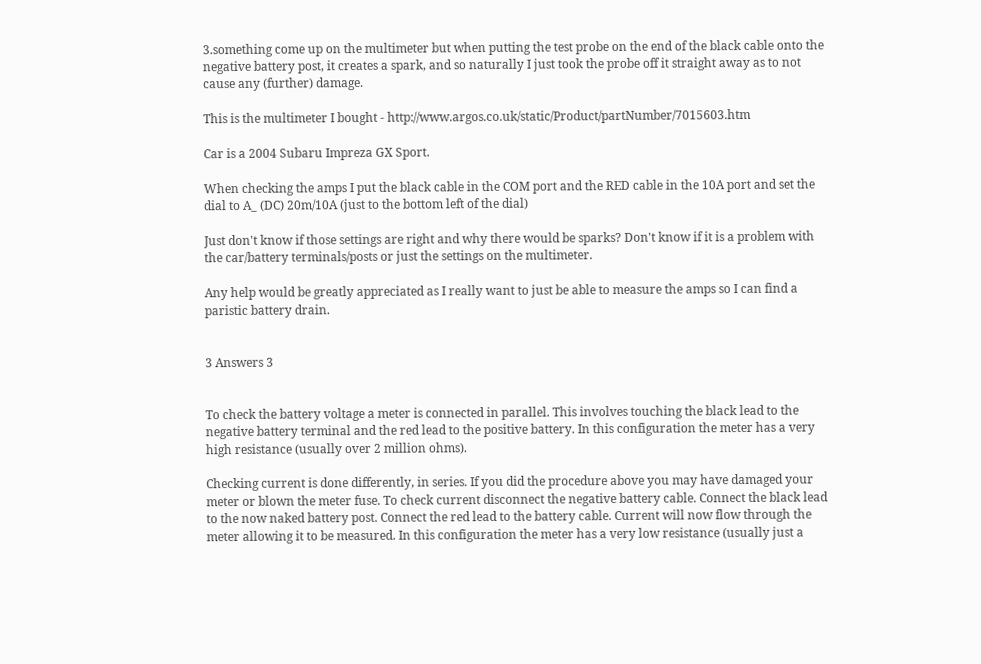3.something come up on the multimeter but when putting the test probe on the end of the black cable onto the negative battery post, it creates a spark, and so naturally I just took the probe off it straight away as to not cause any (further) damage.

This is the multimeter I bought - http://www.argos.co.uk/static/Product/partNumber/7015603.htm

Car is a 2004 Subaru Impreza GX Sport.

When checking the amps I put the black cable in the COM port and the RED cable in the 10A port and set the dial to A_ (DC) 20m/10A (just to the bottom left of the dial)

Just don't know if those settings are right and why there would be sparks? Don't know if it is a problem with the car/battery terminals/posts or just the settings on the multimeter.

Any help would be greatly appreciated as I really want to just be able to measure the amps so I can find a paristic battery drain.


3 Answers 3


To check the battery voltage a meter is connected in parallel. This involves touching the black lead to the negative battery terminal and the red lead to the positive battery. In this configuration the meter has a very high resistance (usually over 2 million ohms).

Checking current is done differently, in series. If you did the procedure above you may have damaged your meter or blown the meter fuse. To check current disconnect the negative battery cable. Connect the black lead to the now naked battery post. Connect the red lead to the battery cable. Current will now flow through the meter allowing it to be measured. In this configuration the meter has a very low resistance (usually just a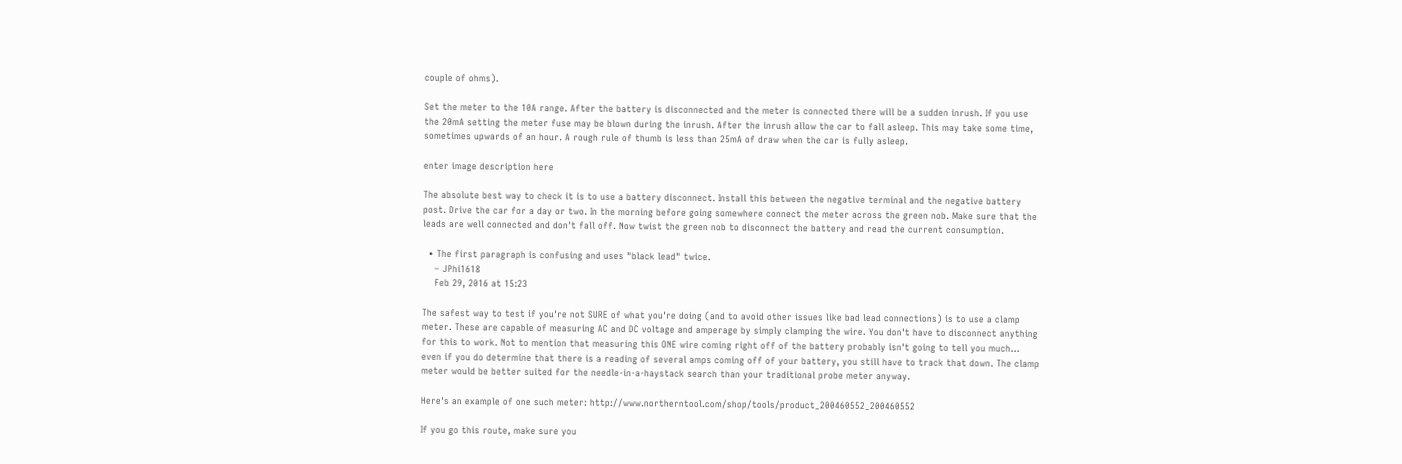couple of ohms).

Set the meter to the 10A range. After the battery is disconnected and the meter is connected there will be a sudden inrush. If you use the 20mA setting the meter fuse may be blown during the inrush. After the inrush allow the car to fall asleep. This may take some time, sometimes upwards of an hour. A rough rule of thumb is less than 25mA of draw when the car is fully asleep.

enter image description here

The absolute best way to check it is to use a battery disconnect. Install this between the negative terminal and the negative battery post. Drive the car for a day or two. In the morning before going somewhere connect the meter across the green nob. Make sure that the leads are well connected and don't fall off. Now twist the green nob to disconnect the battery and read the current consumption.

  • The first paragraph is confusing and uses "black lead" twice.
    – JPhi1618
    Feb 29, 2016 at 15:23

The safest way to test if you're not SURE of what you're doing (and to avoid other issues like bad lead connections) is to use a clamp meter. These are capable of measuring AC and DC voltage and amperage by simply clamping the wire. You don't have to disconnect anything for this to work. Not to mention that measuring this ONE wire coming right off of the battery probably isn't going to tell you much... even if you do determine that there is a reading of several amps coming off of your battery, you still have to track that down. The clamp meter would be better suited for the needle-in-a-haystack search than your traditional probe meter anyway.

Here's an example of one such meter: http://www.northerntool.com/shop/tools/product_200460552_200460552

If you go this route, make sure you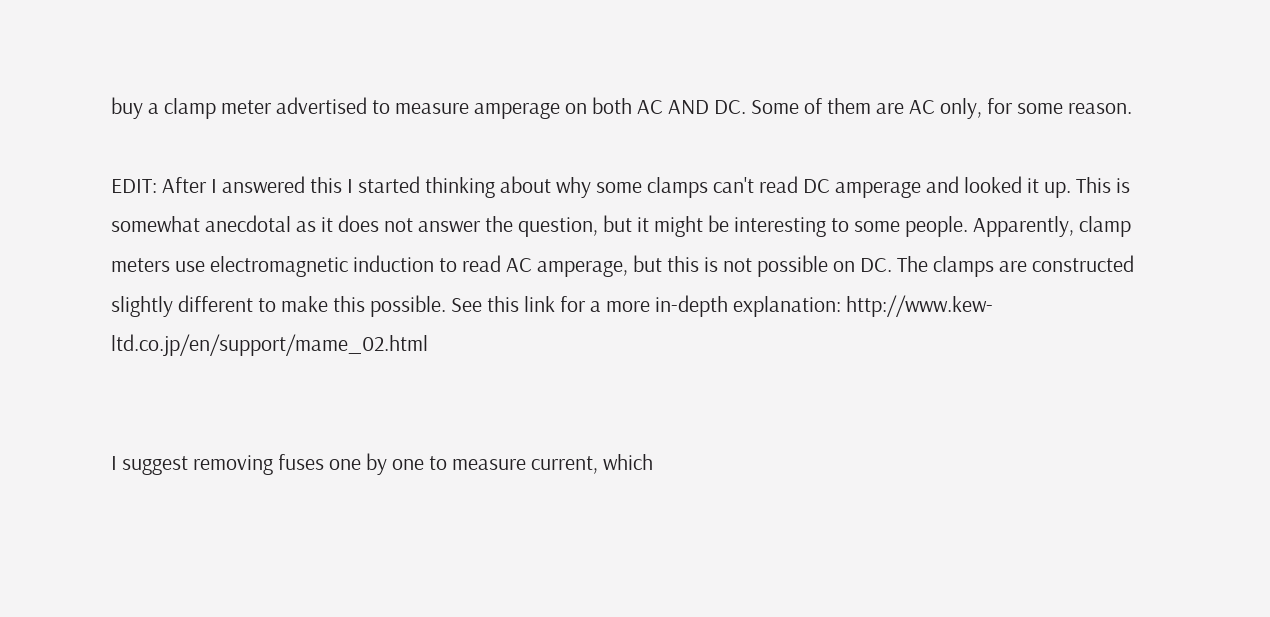buy a clamp meter advertised to measure amperage on both AC AND DC. Some of them are AC only, for some reason.

EDIT: After I answered this I started thinking about why some clamps can't read DC amperage and looked it up. This is somewhat anecdotal as it does not answer the question, but it might be interesting to some people. Apparently, clamp meters use electromagnetic induction to read AC amperage, but this is not possible on DC. The clamps are constructed slightly different to make this possible. See this link for a more in-depth explanation: http://www.kew-ltd.co.jp/en/support/mame_02.html


I suggest removing fuses one by one to measure current, which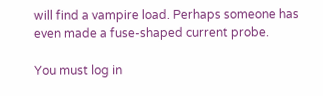will find a vampire load. Perhaps someone has even made a fuse-shaped current probe.

You must log in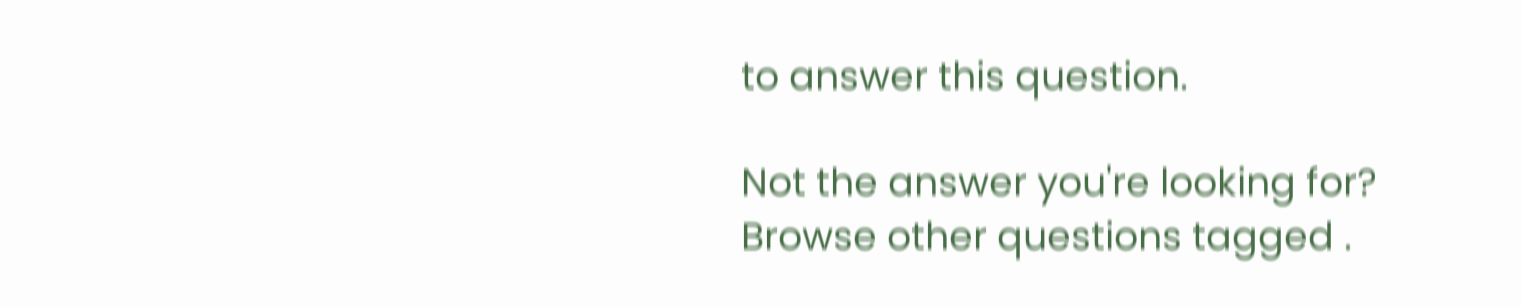to answer this question.

Not the answer you're looking for? Browse other questions tagged .